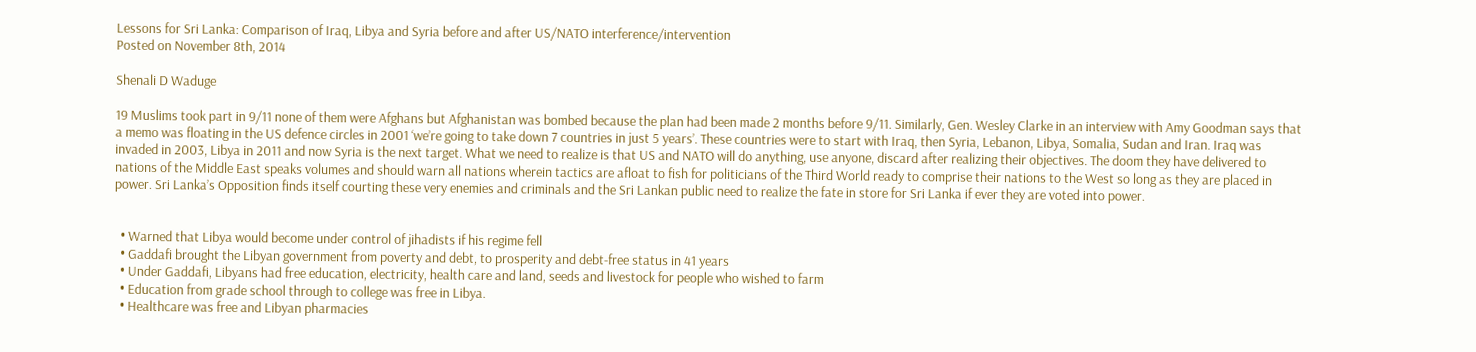Lessons for Sri Lanka: Comparison of Iraq, Libya and Syria before and after US/NATO interference/intervention
Posted on November 8th, 2014

Shenali D Waduge

19 Muslims took part in 9/11 none of them were Afghans but Afghanistan was bombed because the plan had been made 2 months before 9/11. Similarly, Gen. Wesley Clarke in an interview with Amy Goodman says that a memo was floating in the US defence circles in 2001 ‘we’re going to take down 7 countries in just 5 years’. These countries were to start with Iraq, then Syria, Lebanon, Libya, Somalia, Sudan and Iran. Iraq was invaded in 2003, Libya in 2011 and now Syria is the next target. What we need to realize is that US and NATO will do anything, use anyone, discard after realizing their objectives. The doom they have delivered to nations of the Middle East speaks volumes and should warn all nations wherein tactics are afloat to fish for politicians of the Third World ready to comprise their nations to the West so long as they are placed in power. Sri Lanka’s Opposition finds itself courting these very enemies and criminals and the Sri Lankan public need to realize the fate in store for Sri Lanka if ever they are voted into power.


  • Warned that Libya would become under control of jihadists if his regime fell
  • Gaddafi brought the Libyan government from poverty and debt, to prosperity and debt-free status in 41 years
  • Under Gaddafi, Libyans had free education, electricity, health care and land, seeds and livestock for people who wished to farm
  • Education from grade school through to college was free in Libya.
  • Healthcare was free and Libyan pharmacies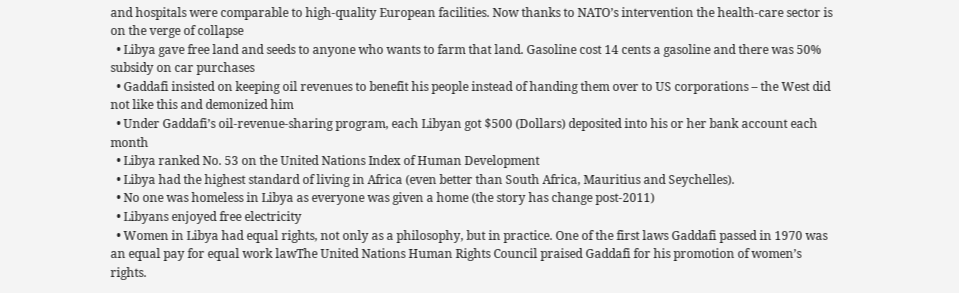and hospitals were comparable to high-quality European facilities. Now thanks to NATO’s intervention the health-care sector is on the verge of collapse
  • Libya gave free land and seeds to anyone who wants to farm that land. Gasoline cost 14 cents a gasoline and there was 50% subsidy on car purchases
  • Gaddafi insisted on keeping oil revenues to benefit his people instead of handing them over to US corporations – the West did not like this and demonized him
  • Under Gaddafi’s oil-revenue-sharing program, each Libyan got $500 (Dollars) deposited into his or her bank account each month
  • Libya ranked No. 53 on the United Nations Index of Human Development
  • Libya had the highest standard of living in Africa (even better than South Africa, Mauritius and Seychelles).
  • No one was homeless in Libya as everyone was given a home (the story has change post-2011)
  • Libyans enjoyed free electricity
  • Women in Libya had equal rights, not only as a philosophy, but in practice. One of the first laws Gaddafi passed in 1970 was an equal pay for equal work lawThe United Nations Human Rights Council praised Gaddafi for his promotion of women’s rights.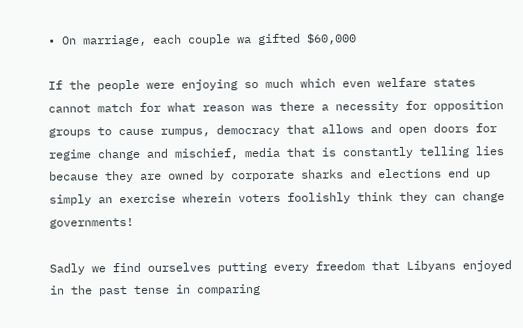• On marriage, each couple wa gifted $60,000

If the people were enjoying so much which even welfare states cannot match for what reason was there a necessity for opposition groups to cause rumpus, democracy that allows and open doors for regime change and mischief, media that is constantly telling lies because they are owned by corporate sharks and elections end up simply an exercise wherein voters foolishly think they can change governments!

Sadly we find ourselves putting every freedom that Libyans enjoyed in the past tense in comparing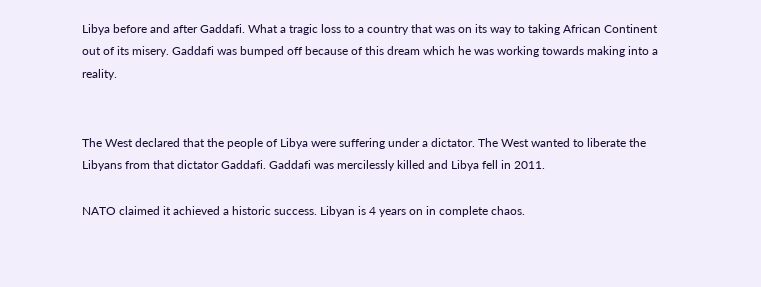Libya before and after Gaddafi. What a tragic loss to a country that was on its way to taking African Continent out of its misery. Gaddafi was bumped off because of this dream which he was working towards making into a reality.


The West declared that the people of Libya were suffering under a dictator. The West wanted to liberate the Libyans from that dictator Gaddafi. Gaddafi was mercilessly killed and Libya fell in 2011.

NATO claimed it achieved a historic success. Libyan is 4 years on in complete chaos.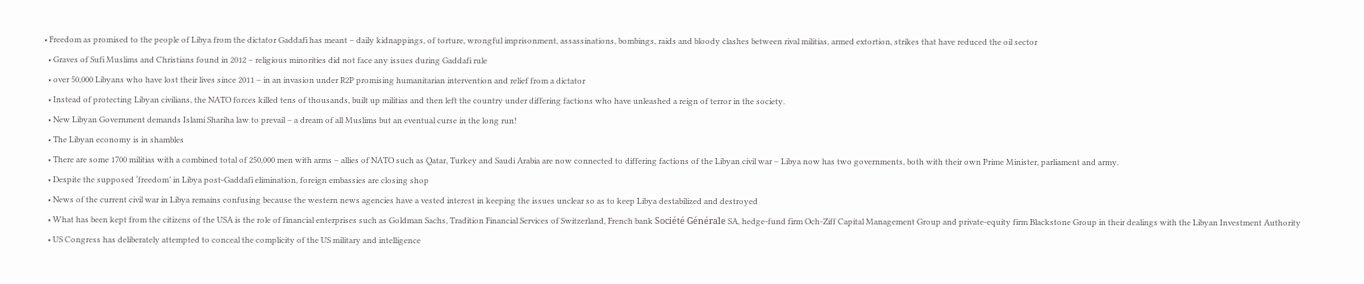• Freedom as promised to the people of Libya from the dictator Gaddafi has meant – daily kidnappings, of torture, wrongful imprisonment, assassinations, bombings, raids and bloody clashes between rival militias, armed extortion, strikes that have reduced the oil sector
  • Graves of Sufi Muslims and Christians found in 2012 – religious minorities did not face any issues during Gaddafi rule
  • over 50,000 Libyans who have lost their lives since 2011 – in an invasion under R2P promising humanitarian intervention and relief from a dictator
  • Instead of protecting Libyan civilians, the NATO forces killed tens of thousands, built up militias and then left the country under differing factions who have unleashed a reign of terror in the society.
  • New Libyan Government demands Islami Shariha law to prevail – a dream of all Muslims but an eventual curse in the long run!
  • The Libyan economy is in shambles
  • There are some 1700 militias with a combined total of 250,000 men with arms – allies of NATO such as Qatar, Turkey and Saudi Arabia are now connected to differing factions of the Libyan civil war – Libya now has two governments, both with their own Prime Minister, parliament and army.
  • Despite the supposed ‘freedom’ in Libya post-Gaddafi elimination, foreign embassies are closing shop
  • News of the current civil war in Libya remains confusing because the western news agencies have a vested interest in keeping the issues unclear so as to keep Libya destabilized and destroyed
  • What has been kept from the citizens of the USA is the role of financial enterprises such as Goldman Sachs, Tradition Financial Services of Switzerland, French bank Société Générale SA, hedge-fund firm Och-Ziff Capital Management Group and private-equity firm Blackstone Group in their dealings with the Libyan Investment Authority
  • US Congress has deliberately attempted to conceal the complicity of the US military and intelligence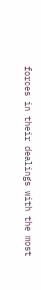forces in their dealings with the most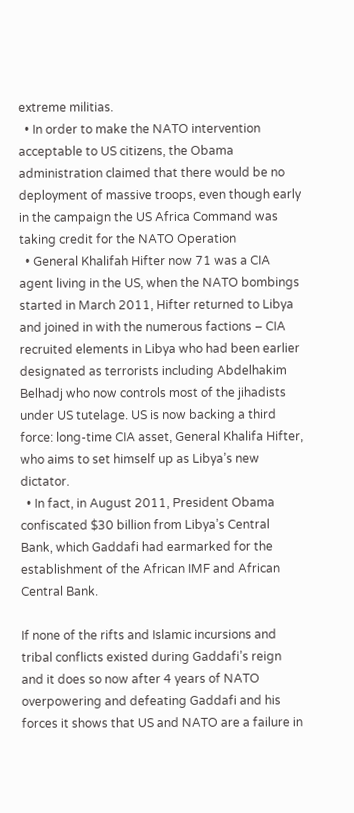extreme militias.
  • In order to make the NATO intervention acceptable to US citizens, the Obama administration claimed that there would be no deployment of massive troops, even though early in the campaign the US Africa Command was taking credit for the NATO Operation
  • General Khalifah Hifter now 71 was a CIA agent living in the US, when the NATO bombings started in March 2011, Hifter returned to Libya and joined in with the numerous factions – CIA recruited elements in Libya who had been earlier designated as terrorists including Abdelhakim Belhadj who now controls most of the jihadists under US tutelage. US is now backing a third force: long-time CIA asset, General Khalifa Hifter, who aims to set himself up as Libya’s new dictator.
  • In fact, in August 2011, President Obama confiscated $30 billion from Libya’s Central Bank, which Gaddafi had earmarked for the establishment of the African IMF and African Central Bank.

If none of the rifts and Islamic incursions and tribal conflicts existed during Gaddafi’s reign and it does so now after 4 years of NATO overpowering and defeating Gaddafi and his forces it shows that US and NATO are a failure in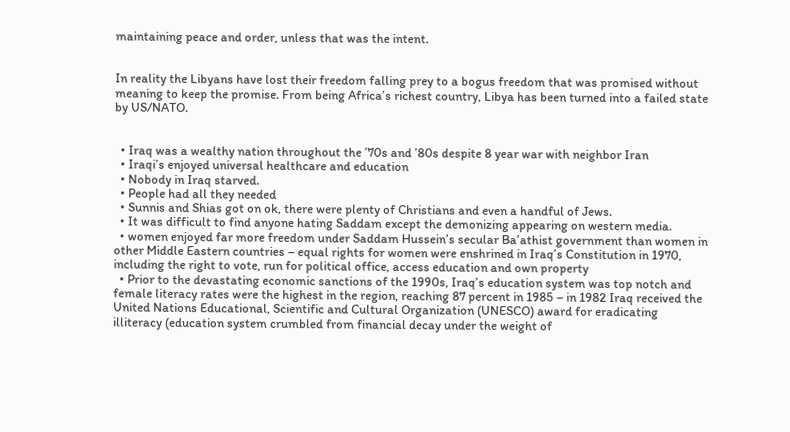maintaining peace and order, unless that was the intent.


In reality the Libyans have lost their freedom falling prey to a bogus freedom that was promised without meaning to keep the promise. From being Africa’s richest country, Libya has been turned into a failed state by US/NATO.


  • Iraq was a wealthy nation throughout the ’70s and ’80s despite 8 year war with neighbor Iran
  • Iraqi’s enjoyed universal healthcare and education
  • Nobody in Iraq starved.
  • People had all they needed
  • Sunnis and Shias got on ok, there were plenty of Christians and even a handful of Jews.
  • It was difficult to find anyone hating Saddam except the demonizing appearing on western media.
  • women enjoyed far more freedom under Saddam Hussein’s secular Ba’athist government than women in other Middle Eastern countries – equal rights for women were enshrined in Iraq’s Constitution in 1970, including the right to vote, run for political office, access education and own property
  • Prior to the devastating economic sanctions of the 1990s, Iraq’s education system was top notch and female literacy rates were the highest in the region, reaching 87 percent in 1985 – in 1982 Iraq received the United Nations Educational, Scientific and Cultural Organization (UNESCO) award for eradicating illiteracy (education system crumbled from financial decay under the weight of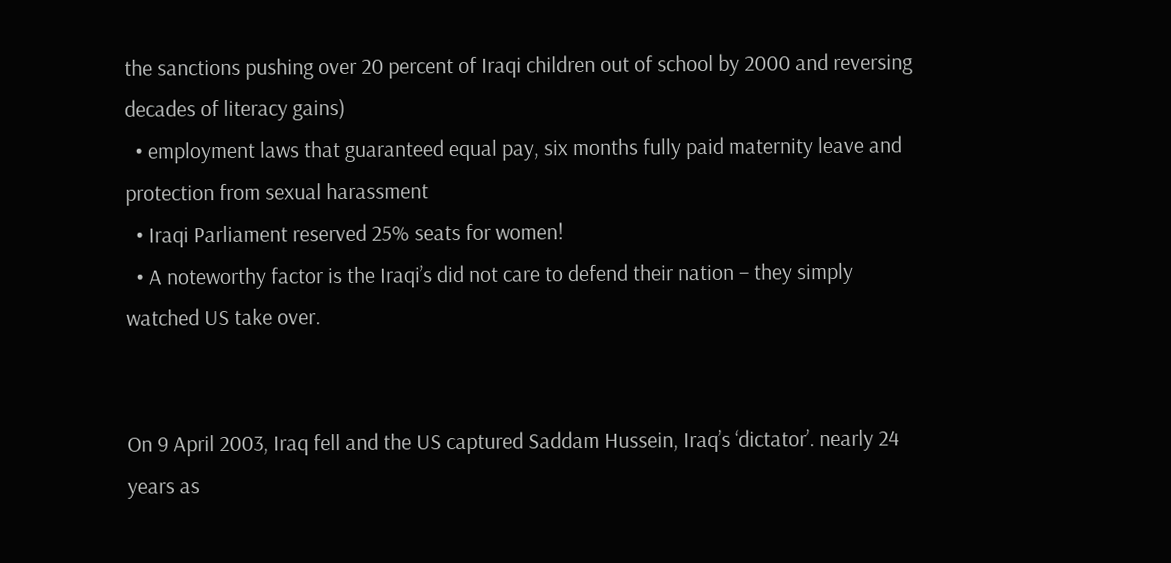the sanctions pushing over 20 percent of Iraqi children out of school by 2000 and reversing decades of literacy gains)
  • employment laws that guaranteed equal pay, six months fully paid maternity leave and protection from sexual harassment
  • Iraqi Parliament reserved 25% seats for women!
  • A noteworthy factor is the Iraqi’s did not care to defend their nation – they simply watched US take over.


On 9 April 2003, Iraq fell and the US captured Saddam Hussein, Iraq’s ‘dictator’. nearly 24 years as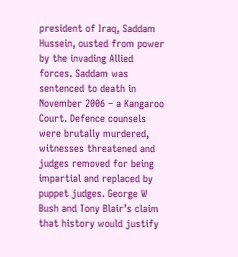president of Iraq, Saddam Hussein, ousted from power by the invading Allied forces. Saddam was sentenced to death in November 2006 – a Kangaroo Court. Defence counsels were brutally murdered, witnesses threatened and judges removed for being impartial and replaced by puppet judges. George W Bush and Tony Blair’s claim that history would justify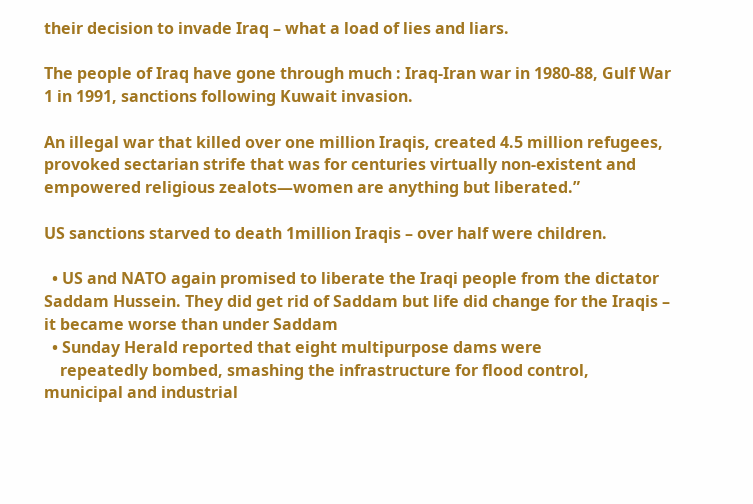their decision to invade Iraq – what a load of lies and liars.

The people of Iraq have gone through much : Iraq-Iran war in 1980-88, Gulf War 1 in 1991, sanctions following Kuwait invasion.

An illegal war that killed over one million Iraqis, created 4.5 million refugees, provoked sectarian strife that was for centuries virtually non-existent and empowered religious zealots—women are anything but liberated.”

US sanctions starved to death 1million Iraqis – over half were children.

  • US and NATO again promised to liberate the Iraqi people from the dictator Saddam Hussein. They did get rid of Saddam but life did change for the Iraqis – it became worse than under Saddam
  • Sunday Herald reported that eight multipurpose dams were
    repeatedly bombed, smashing the infrastructure for flood control, municipal and industrial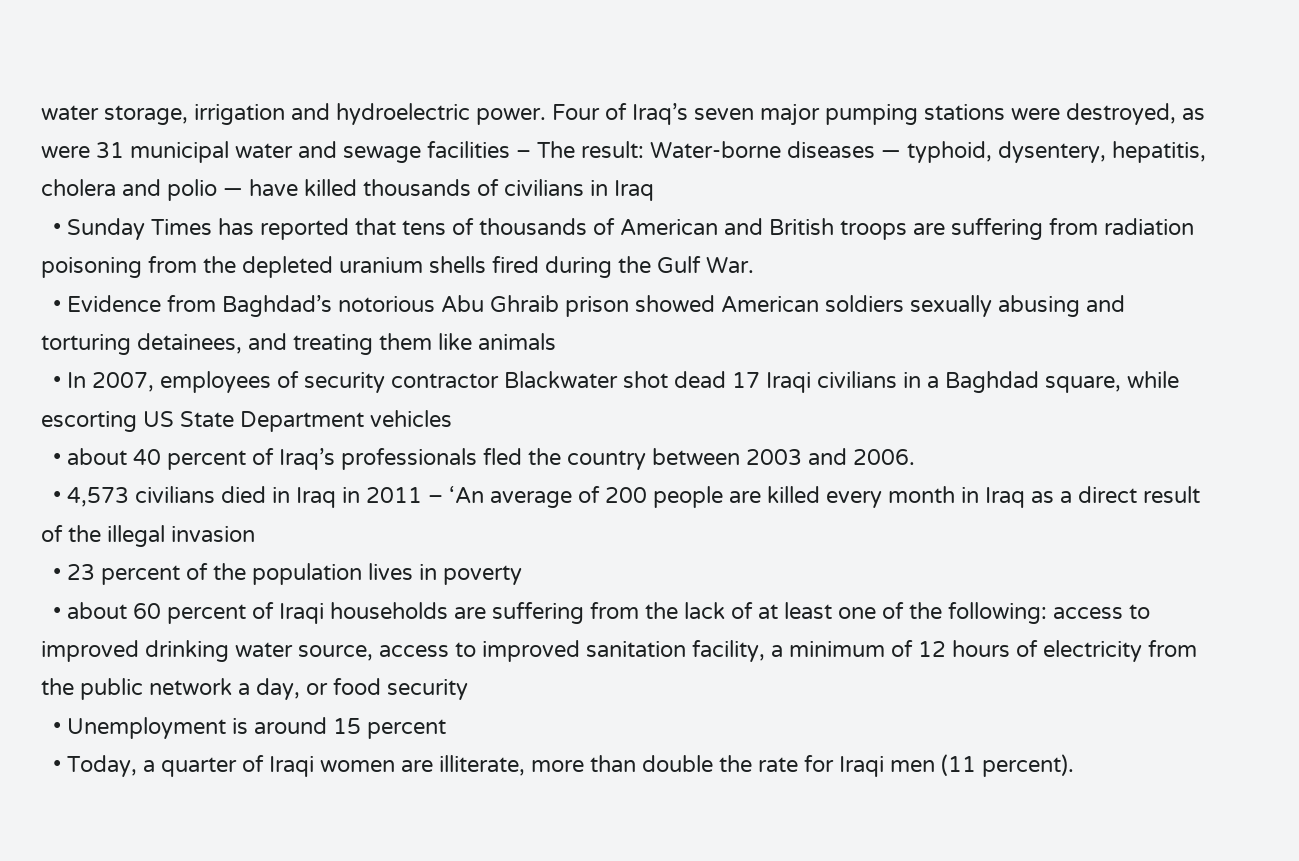water storage, irrigation and hydroelectric power. Four of Iraq’s seven major pumping stations were destroyed, as were 31 municipal water and sewage facilities – The result: Water-borne diseases — typhoid, dysentery, hepatitis, cholera and polio — have killed thousands of civilians in Iraq
  • Sunday Times has reported that tens of thousands of American and British troops are suffering from radiation poisoning from the depleted uranium shells fired during the Gulf War.
  • Evidence from Baghdad’s notorious Abu Ghraib prison showed American soldiers sexually abusing and torturing detainees, and treating them like animals
  • In 2007, employees of security contractor Blackwater shot dead 17 Iraqi civilians in a Baghdad square, while escorting US State Department vehicles
  • about 40 percent of Iraq’s professionals fled the country between 2003 and 2006.
  • 4,573 civilians died in Iraq in 2011 – ‘An average of 200 people are killed every month in Iraq as a direct result of the illegal invasion
  • 23 percent of the population lives in poverty
  • about 60 percent of Iraqi households are suffering from the lack of at least one of the following: access to improved drinking water source, access to improved sanitation facility, a minimum of 12 hours of electricity from the public network a day, or food security
  • Unemployment is around 15 percent
  • Today, a quarter of Iraqi women are illiterate, more than double the rate for Iraqi men (11 percent).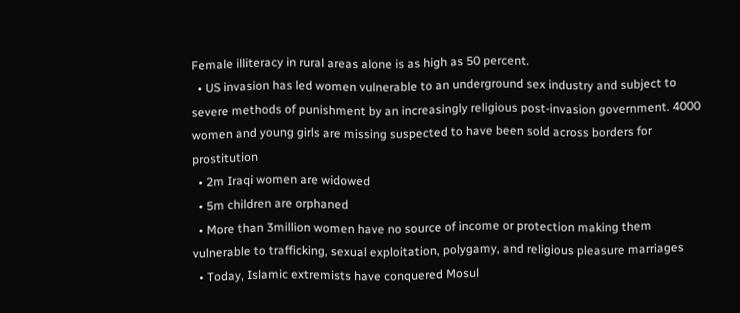Female illiteracy in rural areas alone is as high as 50 percent.
  • US invasion has led women vulnerable to an underground sex industry and subject to severe methods of punishment by an increasingly religious post-invasion government. 4000 women and young girls are missing suspected to have been sold across borders for prostitution
  • 2m Iraqi women are widowed
  • 5m children are orphaned
  • More than 3million women have no source of income or protection making them vulnerable to trafficking, sexual exploitation, polygamy, and religious pleasure marriages
  • Today, Islamic extremists have conquered Mosul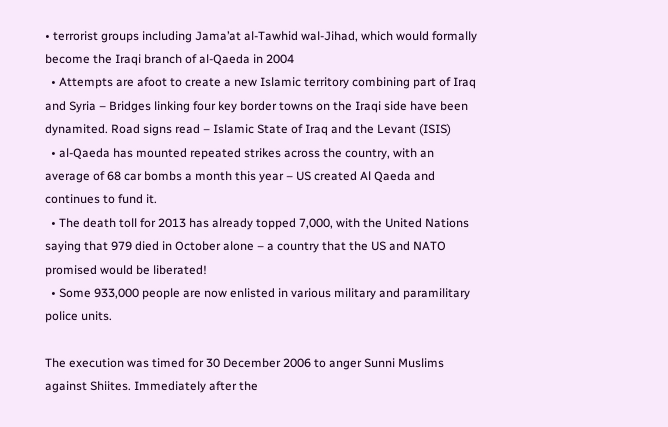• terrorist groups including Jama’at al-Tawhid wal-Jihad, which would formally become the Iraqi branch of al-Qaeda in 2004
  • Attempts are afoot to create a new Islamic territory combining part of Iraq and Syria – Bridges linking four key border towns on the Iraqi side have been dynamited. Road signs read – Islamic State of Iraq and the Levant (ISIS)
  • al-Qaeda has mounted repeated strikes across the country, with an average of 68 car bombs a month this year – US created Al Qaeda and continues to fund it.
  • The death toll for 2013 has already topped 7,000, with the United Nations saying that 979 died in October alone – a country that the US and NATO promised would be liberated!
  • Some 933,000 people are now enlisted in various military and paramilitary police units.

The execution was timed for 30 December 2006 to anger Sunni Muslims against Shiites. Immediately after the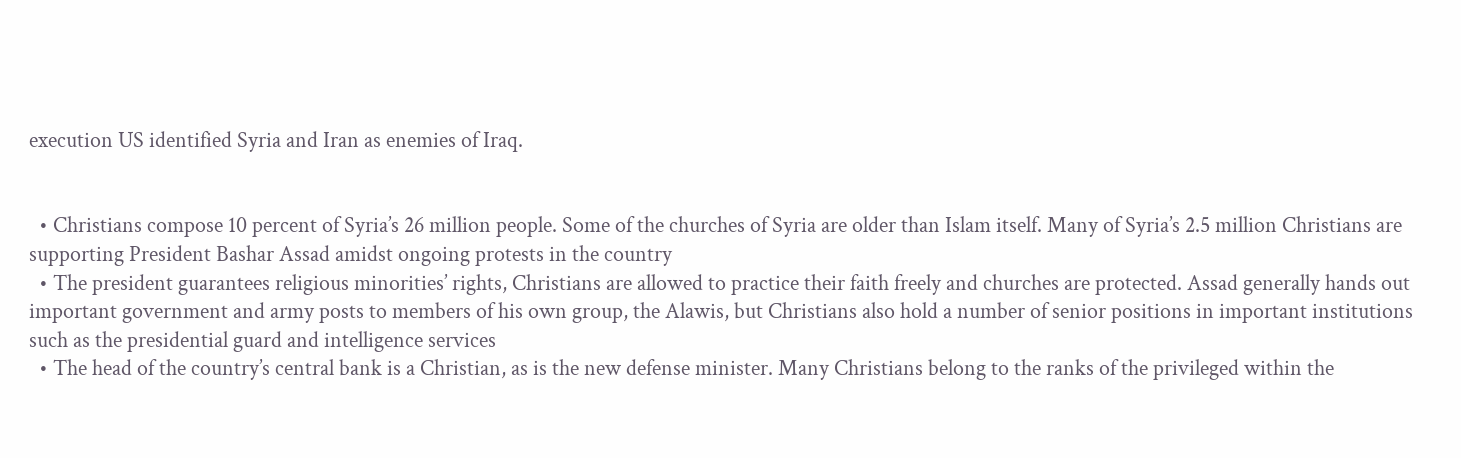execution US identified Syria and Iran as enemies of Iraq.


  • Christians compose 10 percent of Syria’s 26 million people. Some of the churches of Syria are older than Islam itself. Many of Syria’s 2.5 million Christians are supporting President Bashar Assad amidst ongoing protests in the country
  • The president guarantees religious minorities’ rights, Christians are allowed to practice their faith freely and churches are protected. Assad generally hands out important government and army posts to members of his own group, the Alawis, but Christians also hold a number of senior positions in important institutions such as the presidential guard and intelligence services
  • The head of the country’s central bank is a Christian, as is the new defense minister. Many Christians belong to the ranks of the privileged within the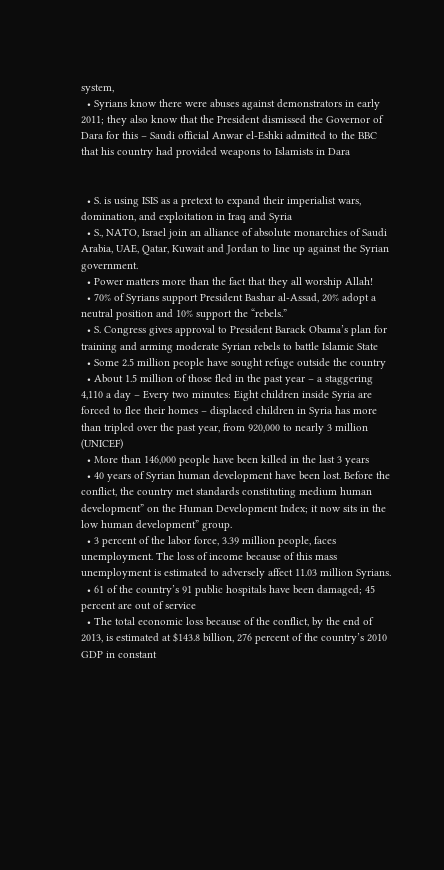system,
  • Syrians know there were abuses against demonstrators in early 2011; they also know that the President dismissed the Governor of Dara for this – Saudi official Anwar el-Eshki admitted to the BBC that his country had provided weapons to Islamists in Dara


  • S. is using ISIS as a pretext to expand their imperialist wars, domination, and exploitation in Iraq and Syria
  • S., NATO, Israel join an alliance of absolute monarchies of Saudi Arabia, UAE, Qatar, Kuwait and Jordan to line up against the Syrian government.
  • Power matters more than the fact that they all worship Allah!
  • 70% of Syrians support President Bashar al-Assad, 20% adopt a neutral position and 10% support the “rebels.”
  • S. Congress gives approval to President Barack Obama’s plan for training and arming moderate Syrian rebels to battle Islamic State
  • Some 2.5 million people have sought refuge outside the country
  • About 1.5 million of those fled in the past year – a staggering 4,110 a day – Every two minutes: Eight children inside Syria are forced to flee their homes – displaced children in Syria has more than tripled over the past year, from 920,000 to nearly 3 million (UNICEF)
  • More than 146,000 people have been killed in the last 3 years
  • 40 years of Syrian human development have been lost. Before the conflict, the country met standards constituting medium human development” on the Human Development Index; it now sits in the low human development” group.
  • 3 percent of the labor force, 3.39 million people, faces unemployment. The loss of income because of this mass unemployment is estimated to adversely affect 11.03 million Syrians.
  • 61 of the country’s 91 public hospitals have been damaged; 45 percent are out of service
  • The total economic loss because of the conflict, by the end of 2013, is estimated at $143.8 billion, 276 percent of the country’s 2010 GDP in constant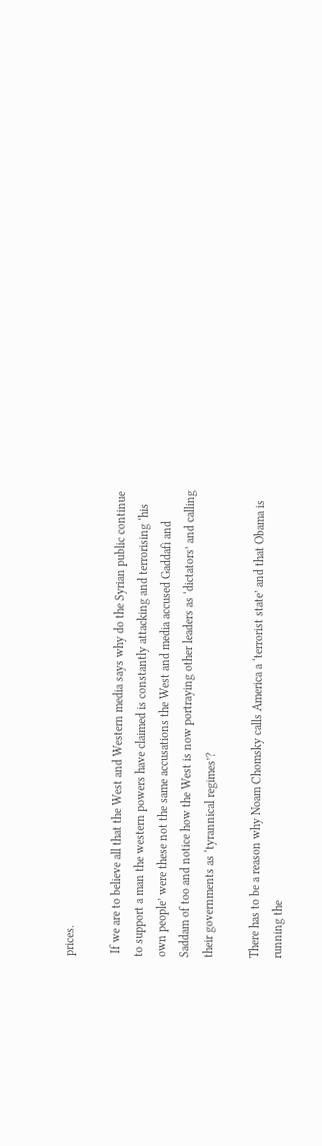prices.

 If we are to believe all that the West and Western media says why do the Syrian public continue to support a man the western powers have claimed is constantly attacking and terrorising ‘his own people’ were these not the same accusations the West and media accused Gaddafi and Saddam of too and notice how the West is now portraying other leaders as ‘dictators’ and calling their governments as ‘tyrannical regimes’?

There has to be a reason why Noam Chomsky calls America a ‘terrorist state’ and that Obama is running the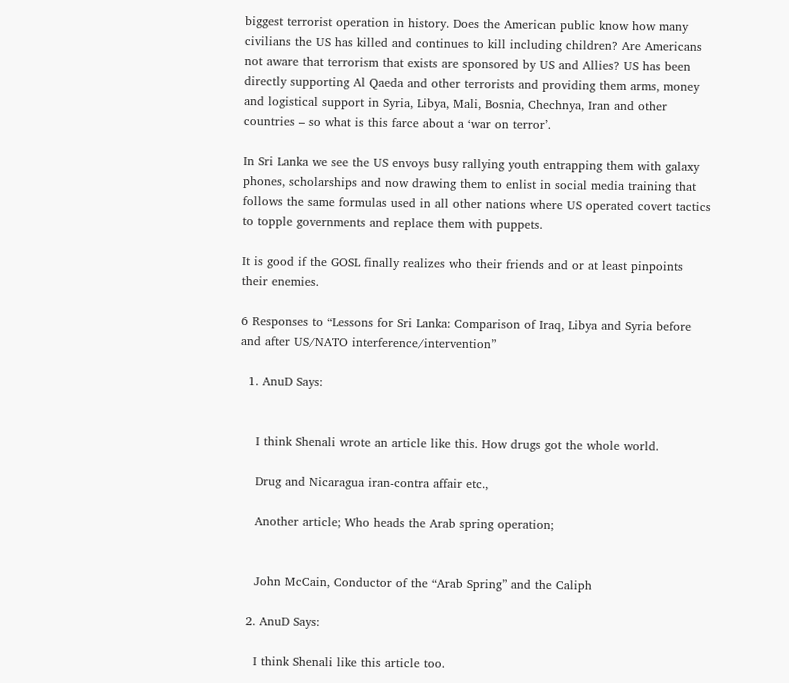biggest terrorist operation in history. Does the American public know how many civilians the US has killed and continues to kill including children? Are Americans not aware that terrorism that exists are sponsored by US and Allies? US has been directly supporting Al Qaeda and other terrorists and providing them arms, money and logistical support in Syria, Libya, Mali, Bosnia, Chechnya, Iran and other countries – so what is this farce about a ‘war on terror’.

In Sri Lanka we see the US envoys busy rallying youth entrapping them with galaxy phones, scholarships and now drawing them to enlist in social media training that follows the same formulas used in all other nations where US operated covert tactics to topple governments and replace them with puppets.

It is good if the GOSL finally realizes who their friends and or at least pinpoints their enemies.

6 Responses to “Lessons for Sri Lanka: Comparison of Iraq, Libya and Syria before and after US/NATO interference/intervention”

  1. AnuD Says:


    I think Shenali wrote an article like this. How drugs got the whole world.

    Drug and Nicaragua iran-contra affair etc.,

    Another article; Who heads the Arab spring operation;


    John McCain, Conductor of the “Arab Spring” and the Caliph

  2. AnuD Says:

    I think Shenali like this article too.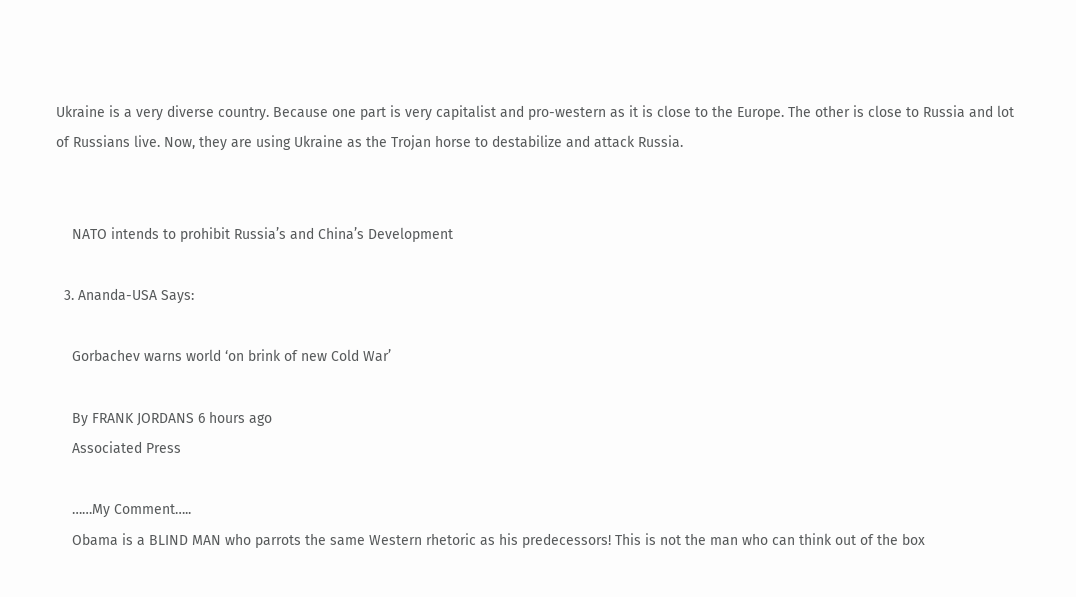Ukraine is a very diverse country. Because one part is very capitalist and pro-western as it is close to the Europe. The other is close to Russia and lot of Russians live. Now, they are using Ukraine as the Trojan horse to destabilize and attack Russia.


    NATO intends to prohibit Russia’s and China’s Development

  3. Ananda-USA Says:

    Gorbachev warns world ‘on brink of new Cold War’

    By FRANK JORDANS 6 hours ago
    Associated Press

    ……My Comment…..
    Obama is a BLIND MAN who parrots the same Western rhetoric as his predecessors! This is not the man who can think out of the box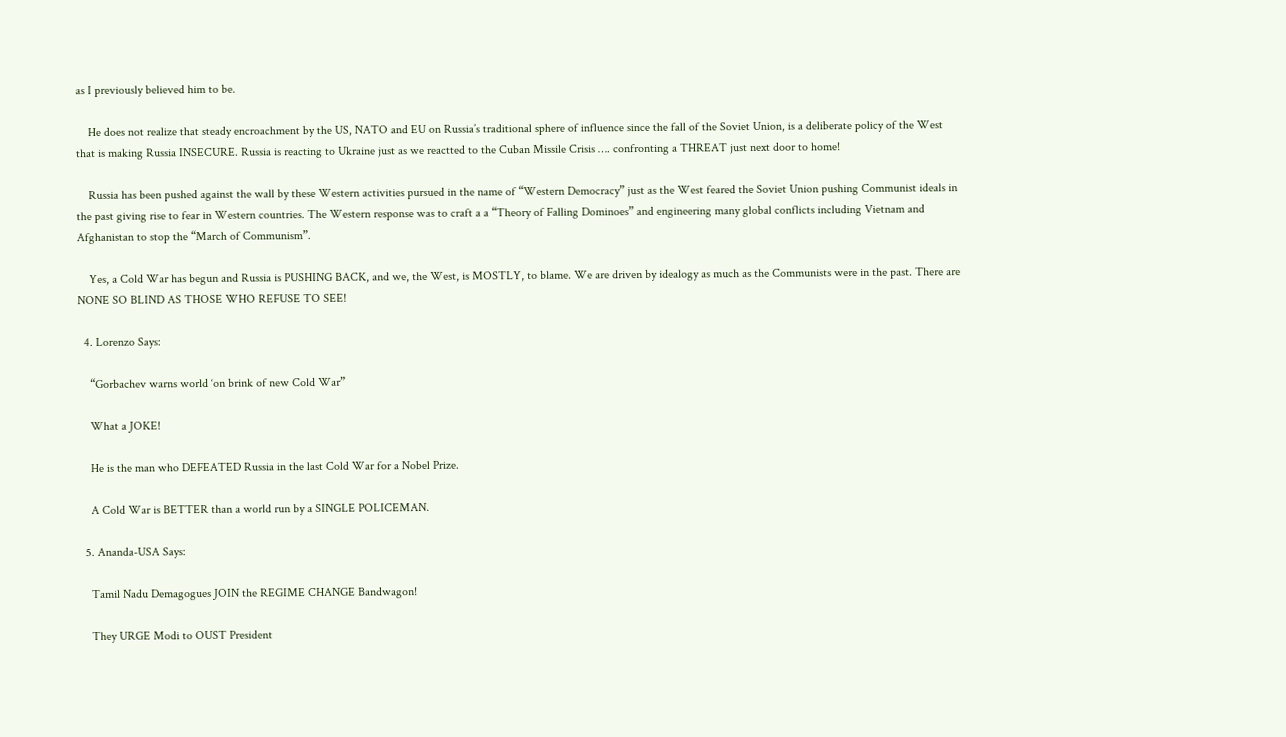as I previously believed him to be.

    He does not realize that steady encroachment by the US, NATO and EU on Russia’s traditional sphere of influence since the fall of the Soviet Union, is a deliberate policy of the West that is making Russia INSECURE. Russia is reacting to Ukraine just as we reactted to the Cuban Missile Crisis …. confronting a THREAT just next door to home!

    Russia has been pushed against the wall by these Western activities pursued in the name of “Western Democracy” just as the West feared the Soviet Union pushing Communist ideals in the past giving rise to fear in Western countries. The Western response was to craft a a “Theory of Falling Dominoes” and engineering many global conflicts including Vietnam and Afghanistan to stop the “March of Communism”.

    Yes, a Cold War has begun and Russia is PUSHING BACK, and we, the West, is MOSTLY, to blame. We are driven by idealogy as much as the Communists were in the past. There are NONE SO BLIND AS THOSE WHO REFUSE TO SEE!

  4. Lorenzo Says:

    “Gorbachev warns world ‘on brink of new Cold War”

    What a JOKE!

    He is the man who DEFEATED Russia in the last Cold War for a Nobel Prize.

    A Cold War is BETTER than a world run by a SINGLE POLICEMAN.

  5. Ananda-USA Says:

    Tamil Nadu Demagogues JOIN the REGIME CHANGE Bandwagon!

    They URGE Modi to OUST President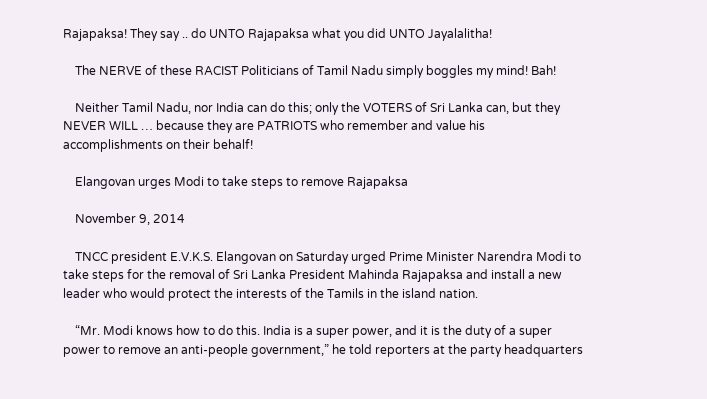Rajapaksa! They say .. do UNTO Rajapaksa what you did UNTO Jayalalitha!

    The NERVE of these RACIST Politicians of Tamil Nadu simply boggles my mind! Bah!

    Neither Tamil Nadu, nor India can do this; only the VOTERS of Sri Lanka can, but they NEVER WILL … because they are PATRIOTS who remember and value his accomplishments on their behalf!

    Elangovan urges Modi to take steps to remove Rajapaksa

    November 9, 2014

    TNCC president E.V.K.S. Elangovan on Saturday urged Prime Minister Narendra Modi to take steps for the removal of Sri Lanka President Mahinda Rajapaksa and install a new leader who would protect the interests of the Tamils in the island nation.

    “Mr. Modi knows how to do this. India is a super power, and it is the duty of a super power to remove an anti-people government,” he told reporters at the party headquarters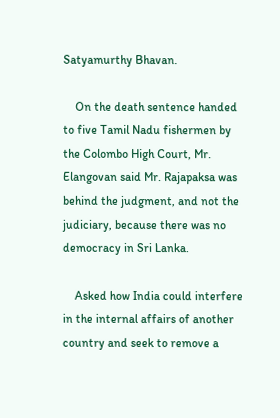Satyamurthy Bhavan.

    On the death sentence handed to five Tamil Nadu fishermen by the Colombo High Court, Mr. Elangovan said Mr. Rajapaksa was behind the judgment, and not the judiciary, because there was no democracy in Sri Lanka.

    Asked how India could interfere in the internal affairs of another country and seek to remove a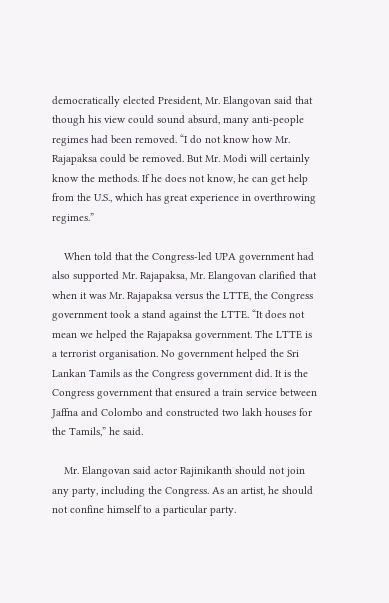democratically elected President, Mr. Elangovan said that though his view could sound absurd, many anti-people regimes had been removed. “I do not know how Mr. Rajapaksa could be removed. But Mr. Modi will certainly know the methods. If he does not know, he can get help from the U.S., which has great experience in overthrowing regimes.”

    When told that the Congress-led UPA government had also supported Mr. Rajapaksa, Mr. Elangovan clarified that when it was Mr. Rajapaksa versus the LTTE, the Congress government took a stand against the LTTE. “It does not mean we helped the Rajapaksa government. The LTTE is a terrorist organisation. No government helped the Sri Lankan Tamils as the Congress government did. It is the Congress government that ensured a train service between Jaffna and Colombo and constructed two lakh houses for the Tamils,” he said.

    Mr. Elangovan said actor Rajinikanth should not join any party, including the Congress. As an artist, he should not confine himself to a particular party.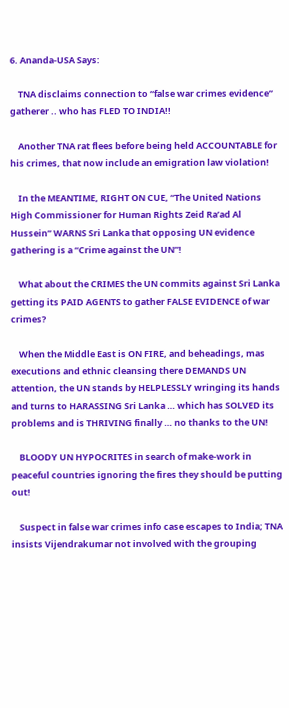6. Ananda-USA Says:

    TNA disclaims connection to “false war crimes evidence” gatherer .. who has FLED TO INDIA!!

    Another TNA rat flees before being held ACCOUNTABLE for his crimes, that now include an emigration law violation!

    In the MEANTIME, RIGHT ON CUE, “The United Nations High Commissioner for Human Rights Zeid Ra’ad Al Hussein” WARNS Sri Lanka that opposing UN evidence gathering is a “Crime against the UN”!

    What about the CRIMES the UN commits against Sri Lanka getting its PAID AGENTS to gather FALSE EVIDENCE of war crimes?

    When the Middle East is ON FIRE, and beheadings, mas executions and ethnic cleansing there DEMANDS UN attention, the UN stands by HELPLESSLY wringing its hands and turns to HARASSING Sri Lanka … which has SOLVED its problems and is THRIVING finally … no thanks to the UN!

    BLOODY UN HYPOCRITES in search of make-work in peaceful countries ignoring the fires they should be putting out!

    Suspect in false war crimes info case escapes to India; TNA insists Vijendrakumar not involved with the grouping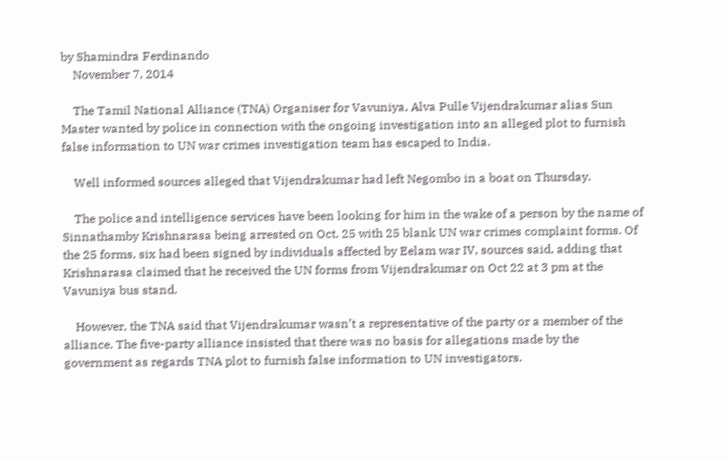by Shamindra Ferdinando
    November 7, 2014

    The Tamil National Alliance (TNA) Organiser for Vavuniya, Alva Pulle Vijendrakumar alias Sun Master wanted by police in connection with the ongoing investigation into an alleged plot to furnish false information to UN war crimes investigation team has escaped to India.

    Well informed sources alleged that Vijendrakumar had left Negombo in a boat on Thursday.

    The police and intelligence services have been looking for him in the wake of a person by the name of Sinnathamby Krishnarasa being arrested on Oct. 25 with 25 blank UN war crimes complaint forms. Of the 25 forms, six had been signed by individuals affected by Eelam war IV, sources said, adding that Krishnarasa claimed that he received the UN forms from Vijendrakumar on Oct 22 at 3 pm at the Vavuniya bus stand.

    However, the TNA said that Vijendrakumar wasn’t a representative of the party or a member of the alliance. The five-party alliance insisted that there was no basis for allegations made by the government as regards TNA plot to furnish false information to UN investigators.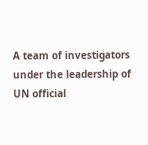A team of investigators under the leadership of UN official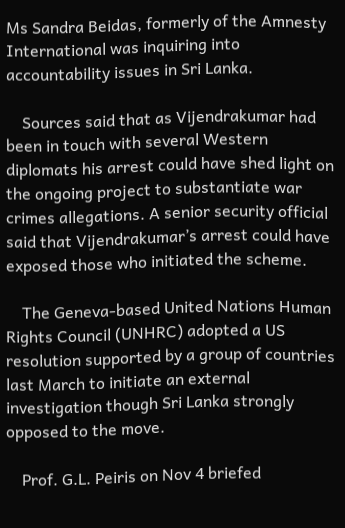Ms Sandra Beidas, formerly of the Amnesty International was inquiring into accountability issues in Sri Lanka.

    Sources said that as Vijendrakumar had been in touch with several Western diplomats his arrest could have shed light on the ongoing project to substantiate war crimes allegations. A senior security official said that Vijendrakumar’s arrest could have exposed those who initiated the scheme.

    The Geneva-based United Nations Human Rights Council (UNHRC) adopted a US resolution supported by a group of countries last March to initiate an external investigation though Sri Lanka strongly opposed to the move.

    Prof. G.L. Peiris on Nov 4 briefed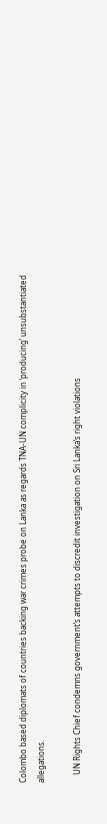Colombo based diplomats of countries backing war crimes probe on Lanka as regards TNA-UN complicity in ‘producing’ unsubstantiated allegations.

    UN Rights Chief condemns government’s attempts to discredit investigation on Sri Lanka’s right violations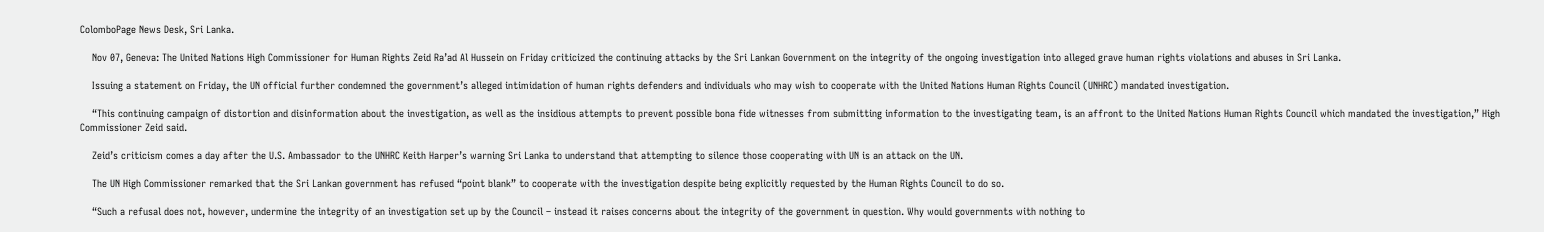ColomboPage News Desk, Sri Lanka.

    Nov 07, Geneva: The United Nations High Commissioner for Human Rights Zeid Ra’ad Al Hussein on Friday criticized the continuing attacks by the Sri Lankan Government on the integrity of the ongoing investigation into alleged grave human rights violations and abuses in Sri Lanka.

    Issuing a statement on Friday, the UN official further condemned the government’s alleged intimidation of human rights defenders and individuals who may wish to cooperate with the United Nations Human Rights Council (UNHRC) mandated investigation.

    “This continuing campaign of distortion and disinformation about the investigation, as well as the insidious attempts to prevent possible bona fide witnesses from submitting information to the investigating team, is an affront to the United Nations Human Rights Council which mandated the investigation,” High Commissioner Zeid said.

    Zeid’s criticism comes a day after the U.S. Ambassador to the UNHRC Keith Harper’s warning Sri Lanka to understand that attempting to silence those cooperating with UN is an attack on the UN.

    The UN High Commissioner remarked that the Sri Lankan government has refused “point blank” to cooperate with the investigation despite being explicitly requested by the Human Rights Council to do so.

    “Such a refusal does not, however, undermine the integrity of an investigation set up by the Council – instead it raises concerns about the integrity of the government in question. Why would governments with nothing to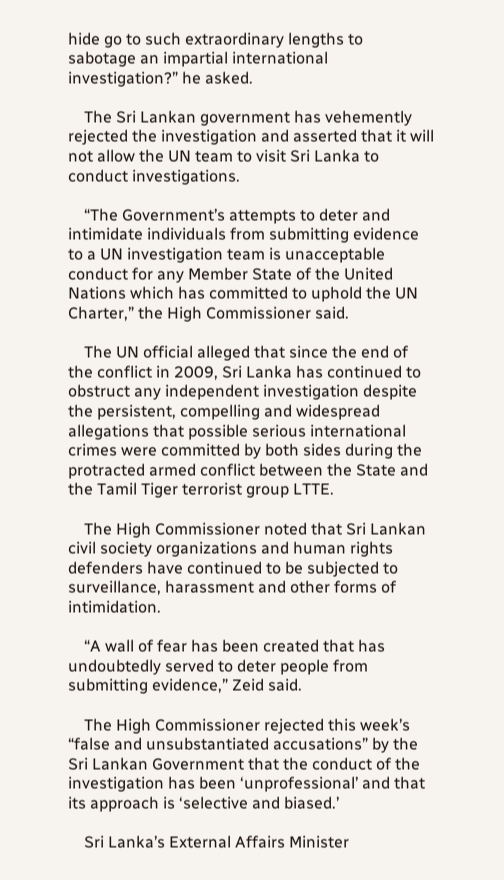hide go to such extraordinary lengths to sabotage an impartial international investigation?” he asked.

    The Sri Lankan government has vehemently rejected the investigation and asserted that it will not allow the UN team to visit Sri Lanka to conduct investigations.

    “The Government’s attempts to deter and intimidate individuals from submitting evidence to a UN investigation team is unacceptable conduct for any Member State of the United Nations which has committed to uphold the UN Charter,” the High Commissioner said.

    The UN official alleged that since the end of the conflict in 2009, Sri Lanka has continued to obstruct any independent investigation despite the persistent, compelling and widespread allegations that possible serious international crimes were committed by both sides during the protracted armed conflict between the State and the Tamil Tiger terrorist group LTTE.

    The High Commissioner noted that Sri Lankan civil society organizations and human rights defenders have continued to be subjected to surveillance, harassment and other forms of intimidation.

    “A wall of fear has been created that has undoubtedly served to deter people from submitting evidence,” Zeid said.

    The High Commissioner rejected this week’s “false and unsubstantiated accusations” by the Sri Lankan Government that the conduct of the investigation has been ‘unprofessional’ and that its approach is ‘selective and biased.’

    Sri Lanka’s External Affairs Minister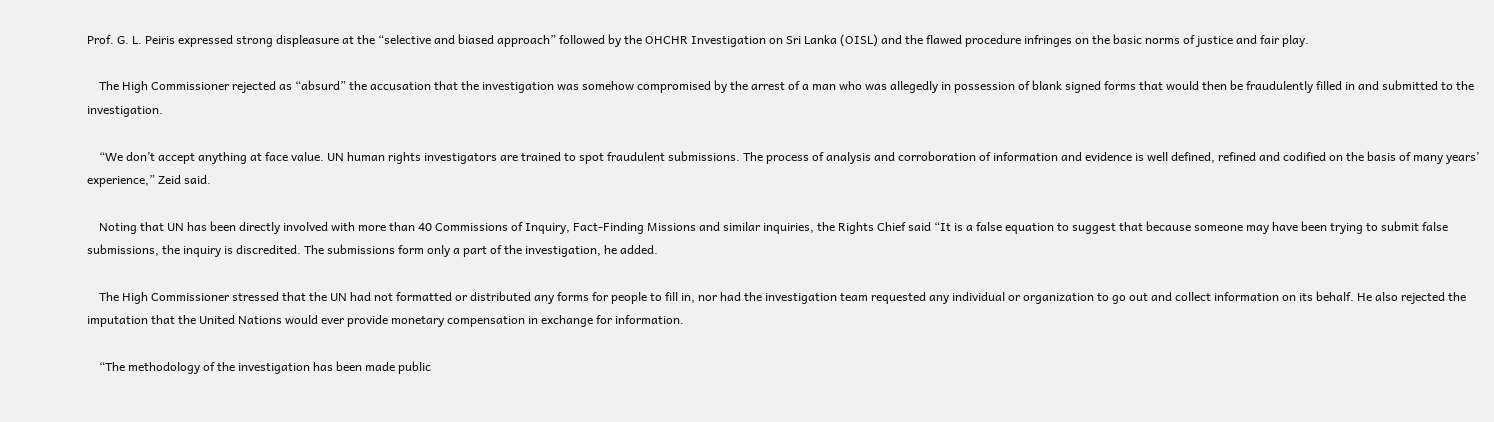Prof. G. L. Peiris expressed strong displeasure at the “selective and biased approach” followed by the OHCHR Investigation on Sri Lanka (OISL) and the flawed procedure infringes on the basic norms of justice and fair play.

    The High Commissioner rejected as “absurd” the accusation that the investigation was somehow compromised by the arrest of a man who was allegedly in possession of blank signed forms that would then be fraudulently filled in and submitted to the investigation.

    “We don’t accept anything at face value. UN human rights investigators are trained to spot fraudulent submissions. The process of analysis and corroboration of information and evidence is well defined, refined and codified on the basis of many years’ experience,” Zeid said.

    Noting that UN has been directly involved with more than 40 Commissions of Inquiry, Fact-Finding Missions and similar inquiries, the Rights Chief said “It is a false equation to suggest that because someone may have been trying to submit false submissions, the inquiry is discredited. The submissions form only a part of the investigation, he added.

    The High Commissioner stressed that the UN had not formatted or distributed any forms for people to fill in, nor had the investigation team requested any individual or organization to go out and collect information on its behalf. He also rejected the imputation that the United Nations would ever provide monetary compensation in exchange for information.

    “The methodology of the investigation has been made public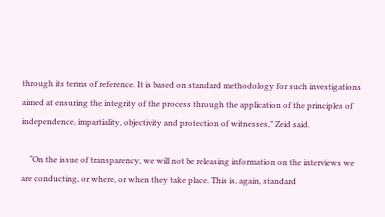through its terms of reference. It is based on standard methodology for such investigations aimed at ensuring the integrity of the process through the application of the principles of independence, impartiality, objectivity and protection of witnesses,” Zeid said.

    “On the issue of transparency, we will not be releasing information on the interviews we are conducting, or where, or when they take place. This is, again, standard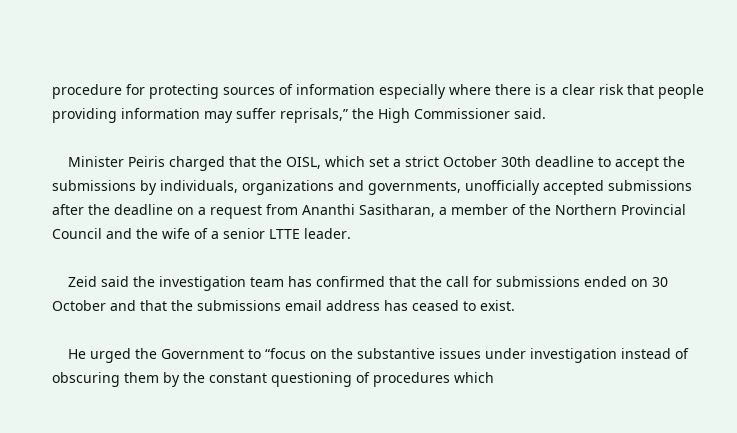procedure for protecting sources of information especially where there is a clear risk that people providing information may suffer reprisals,” the High Commissioner said.

    Minister Peiris charged that the OISL, which set a strict October 30th deadline to accept the submissions by individuals, organizations and governments, unofficially accepted submissions after the deadline on a request from Ananthi Sasitharan, a member of the Northern Provincial Council and the wife of a senior LTTE leader.

    Zeid said the investigation team has confirmed that the call for submissions ended on 30 October and that the submissions email address has ceased to exist.

    He urged the Government to “focus on the substantive issues under investigation instead of obscuring them by the constant questioning of procedures which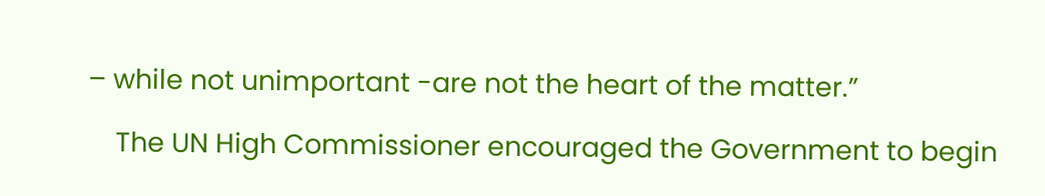– while not unimportant -are not the heart of the matter.”

    The UN High Commissioner encouraged the Government to begin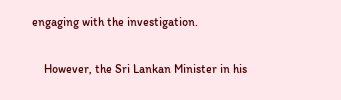engaging with the investigation.

    However, the Sri Lankan Minister in his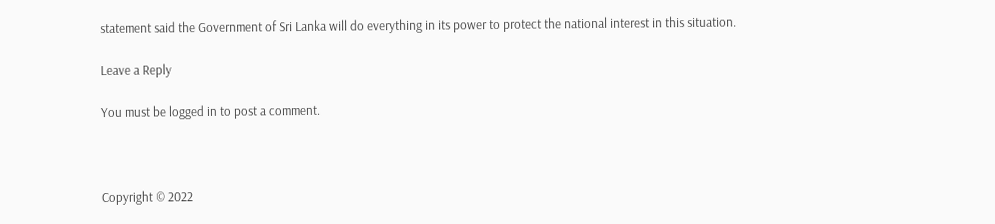statement said the Government of Sri Lanka will do everything in its power to protect the national interest in this situation.

Leave a Reply

You must be logged in to post a comment.



Copyright © 2022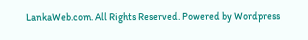LankaWeb.com. All Rights Reserved. Powered by Wordpress